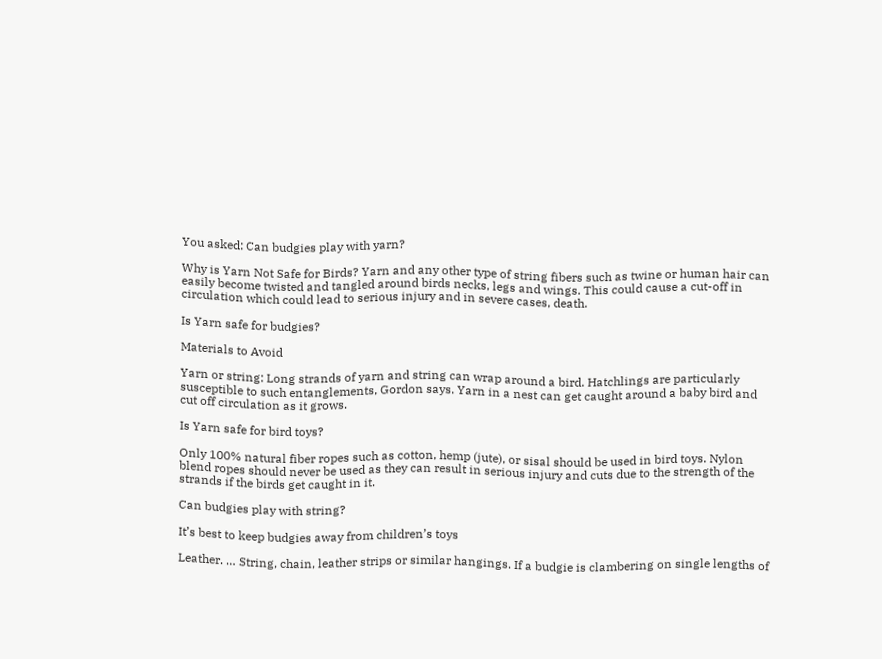You asked: Can budgies play with yarn?

Why is Yarn Not Safe for Birds? Yarn and any other type of string fibers such as twine or human hair can easily become twisted and tangled around birds necks, legs and wings. This could cause a cut-off in circulation which could lead to serious injury and in severe cases, death.

Is Yarn safe for budgies?

Materials to Avoid

Yarn or string: Long strands of yarn and string can wrap around a bird. Hatchlings are particularly susceptible to such entanglements, Gordon says. Yarn in a nest can get caught around a baby bird and cut off circulation as it grows.

Is Yarn safe for bird toys?

Only 100% natural fiber ropes such as cotton, hemp (jute), or sisal should be used in bird toys. Nylon blend ropes should never be used as they can result in serious injury and cuts due to the strength of the strands if the birds get caught in it.

Can budgies play with string?

It’s best to keep budgies away from children’s toys

Leather. … String, chain, leather strips or similar hangings. If a budgie is clambering on single lengths of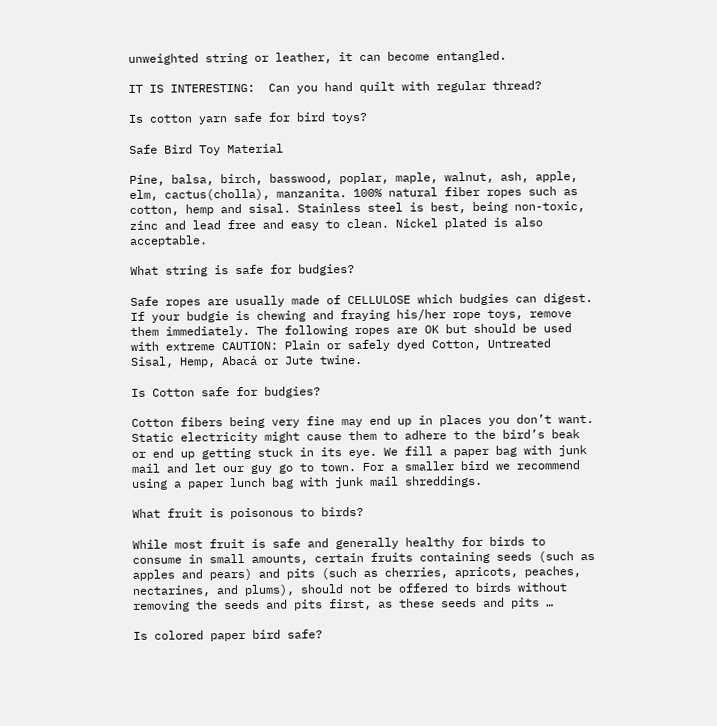unweighted string or leather, it can become entangled.

IT IS INTERESTING:  Can you hand quilt with regular thread?

Is cotton yarn safe for bird toys?

Safe Bird Toy Material

Pine, balsa, birch, basswood, poplar, maple, walnut, ash, apple, elm, cactus(cholla), manzanita. 100% natural fiber ropes such as cotton, hemp and sisal. Stainless steel is best, being non-toxic, zinc and lead free and easy to clean. Nickel plated is also acceptable.

What string is safe for budgies?

Safe ropes are usually made of CELLULOSE which budgies can digest. If your budgie is chewing and fraying his/her rope toys, remove them immediately. The following ropes are OK but should be used with extreme CAUTION: Plain or safely dyed Cotton, Untreated Sisal, Hemp, Abacá or Jute twine.

Is Cotton safe for budgies?

Cotton fibers being very fine may end up in places you don’t want. Static electricity might cause them to adhere to the bird’s beak or end up getting stuck in its eye. We fill a paper bag with junk mail and let our guy go to town. For a smaller bird we recommend using a paper lunch bag with junk mail shreddings.

What fruit is poisonous to birds?

While most fruit is safe and generally healthy for birds to consume in small amounts, certain fruits containing seeds (such as apples and pears) and pits (such as cherries, apricots, peaches, nectarines, and plums), should not be offered to birds without removing the seeds and pits first, as these seeds and pits …

Is colored paper bird safe?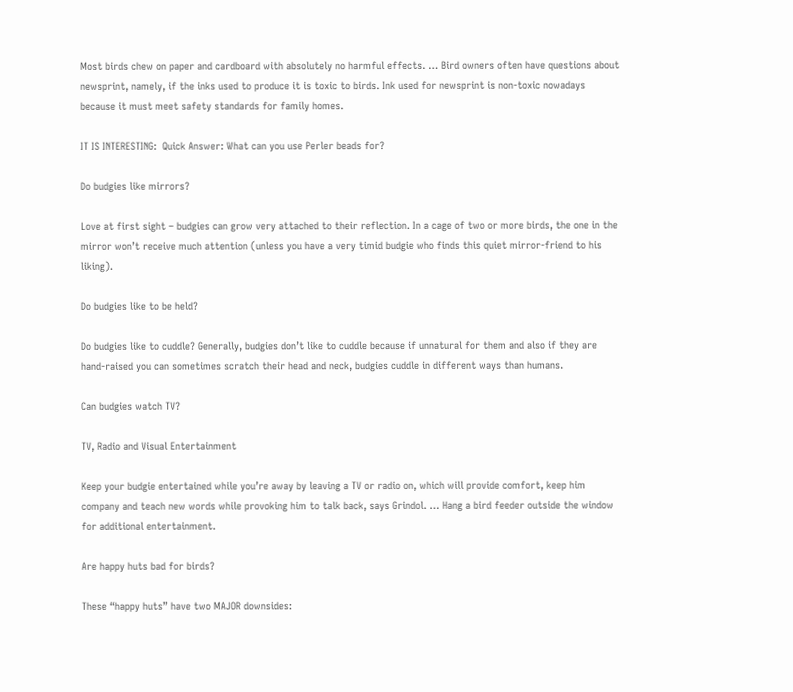Most birds chew on paper and cardboard with absolutely no harmful effects. … Bird owners often have questions about newsprint, namely, if the inks used to produce it is toxic to birds. Ink used for newsprint is non-toxic nowadays because it must meet safety standards for family homes.

IT IS INTERESTING:  Quick Answer: What can you use Perler beads for?

Do budgies like mirrors?

Love at first sight – budgies can grow very attached to their reflection. In a cage of two or more birds, the one in the mirror won’t receive much attention (unless you have a very timid budgie who finds this quiet mirror-friend to his liking).

Do budgies like to be held?

Do budgies like to cuddle? Generally, budgies don’t like to cuddle because if unnatural for them and also if they are hand-raised you can sometimes scratch their head and neck, budgies cuddle in different ways than humans.

Can budgies watch TV?

TV, Radio and Visual Entertainment

Keep your budgie entertained while you’re away by leaving a TV or radio on, which will provide comfort, keep him company and teach new words while provoking him to talk back, says Grindol. … Hang a bird feeder outside the window for additional entertainment.

Are happy huts bad for birds?

These “happy huts” have two MAJOR downsides: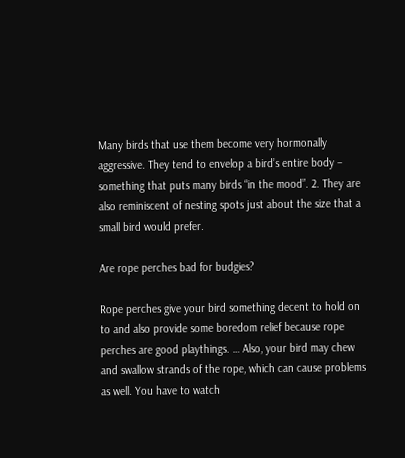Many birds that use them become very hormonally aggressive. They tend to envelop a bird’s entire body – something that puts many birds “in the mood”. 2. They are also reminiscent of nesting spots just about the size that a small bird would prefer.

Are rope perches bad for budgies?

Rope perches give your bird something decent to hold on to and also provide some boredom relief because rope perches are good playthings. … Also, your bird may chew and swallow strands of the rope, which can cause problems as well. You have to watch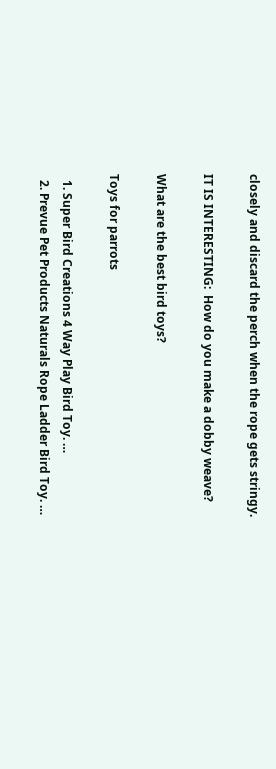closely and discard the perch when the rope gets stringy.

IT IS INTERESTING:  How do you make a dobby weave?

What are the best bird toys?

Toys for parrots

  1. Super Bird Creations 4 Way Play Bird Toy. …
  2. Prevue Pet Products Naturals Rope Ladder Bird Toy. …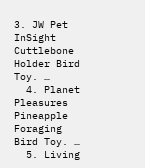3. JW Pet InSight Cuttlebone Holder Bird Toy. …
  4. Planet Pleasures Pineapple Foraging Bird Toy. …
  5. Living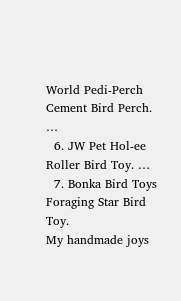World Pedi-Perch Cement Bird Perch. …
  6. JW Pet Hol-ee Roller Bird Toy. …
  7. Bonka Bird Toys Foraging Star Bird Toy.
My handmade joys